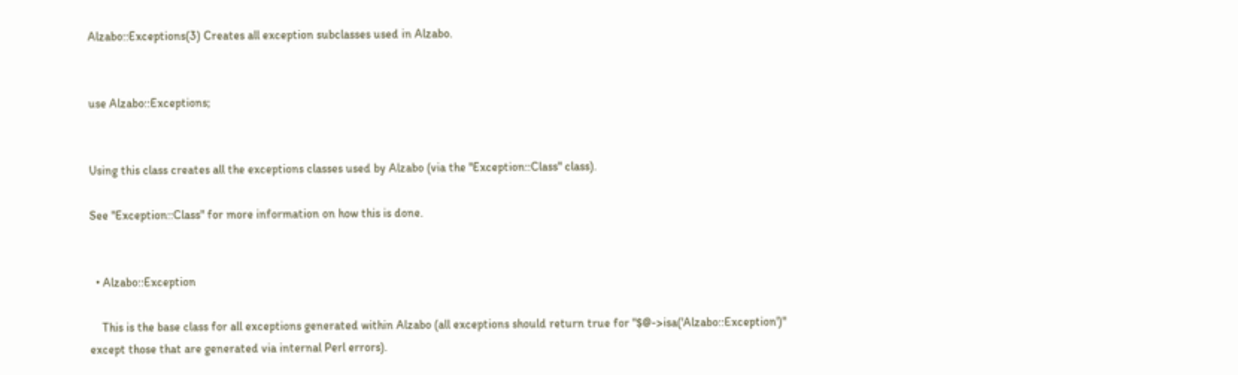Alzabo::Exceptions(3) Creates all exception subclasses used in Alzabo.


use Alzabo::Exceptions;


Using this class creates all the exceptions classes used by Alzabo (via the "Exception::Class" class).

See "Exception::Class" for more information on how this is done.


  • Alzabo::Exception

    This is the base class for all exceptions generated within Alzabo (all exceptions should return true for "$@->isa('Alzabo::Exception')" except those that are generated via internal Perl errors).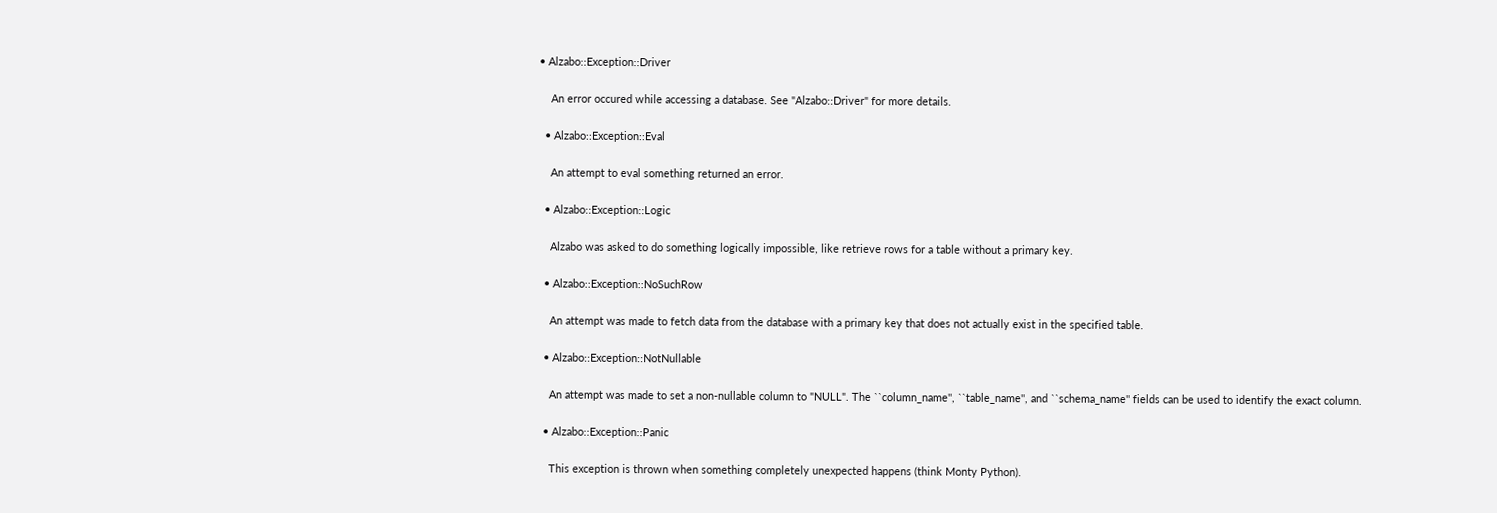• Alzabo::Exception::Driver

    An error occured while accessing a database. See "Alzabo::Driver" for more details.

  • Alzabo::Exception::Eval

    An attempt to eval something returned an error.

  • Alzabo::Exception::Logic

    Alzabo was asked to do something logically impossible, like retrieve rows for a table without a primary key.

  • Alzabo::Exception::NoSuchRow

    An attempt was made to fetch data from the database with a primary key that does not actually exist in the specified table.

  • Alzabo::Exception::NotNullable

    An attempt was made to set a non-nullable column to "NULL". The ``column_name'', ``table_name'', and ``schema_name'' fields can be used to identify the exact column.

  • Alzabo::Exception::Panic

    This exception is thrown when something completely unexpected happens (think Monty Python).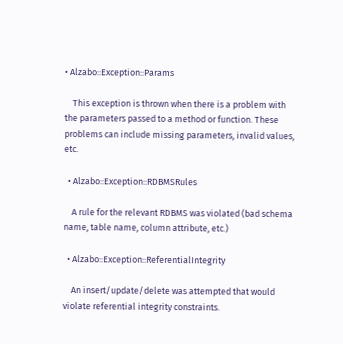• Alzabo::Exception::Params

    This exception is thrown when there is a problem with the parameters passed to a method or function. These problems can include missing parameters, invalid values, etc.

  • Alzabo::Exception::RDBMSRules

    A rule for the relevant RDBMS was violated (bad schema name, table name, column attribute, etc.)

  • Alzabo::Exception::ReferentialIntegrity

    An insert/update/delete was attempted that would violate referential integrity constraints.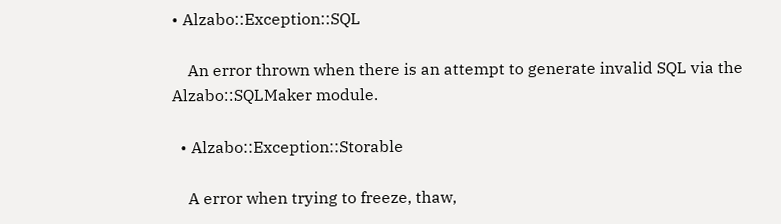• Alzabo::Exception::SQL

    An error thrown when there is an attempt to generate invalid SQL via the Alzabo::SQLMaker module.

  • Alzabo::Exception::Storable

    A error when trying to freeze, thaw,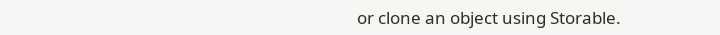or clone an object using Storable.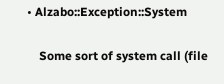• Alzabo::Exception::System

    Some sort of system call (file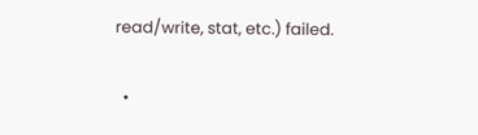read/write, stat, etc.) failed.

  •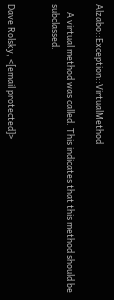Alzabo::Exception::VirtualMethod

    A virtual method was called. This indicates that this method should be subclassed.


Dave Rolsky, <[email protected]>